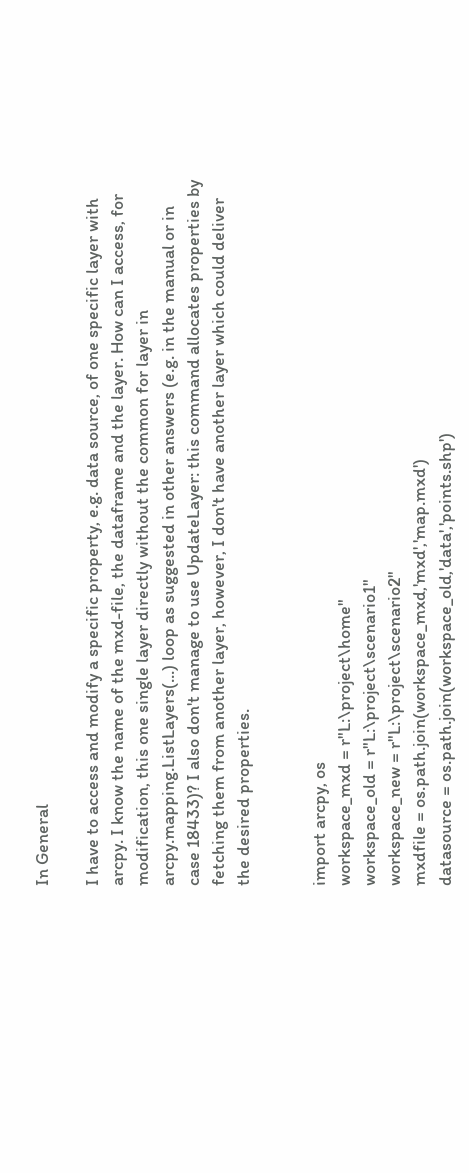In General

I have to access and modify a specific property, e.g. data source, of one specific layer with arcpy. I know the name of the mxd-file, the dataframe and the layer. How can I access, for modification, this one single layer directly without the common for layer in arcpy.mapping.ListLayers(...) loop as suggested in other answers (e.g. in the manual or in case 18433)? I also don't manage to use UpdateLayer: this command allocates properties by fetching them from another layer, however, I don't have another layer which could deliver the desired properties.


import arcpy, os
workspace_mxd = r"L:\project\home"
workspace_old = r"L:\project\scenario1"
workspace_new = r"L:\project\scenario2"
mxdfile = os.path.join(workspace_mxd,'mxd','map.mxd')
datasource = os.path.join(workspace_old,'data','points.shp')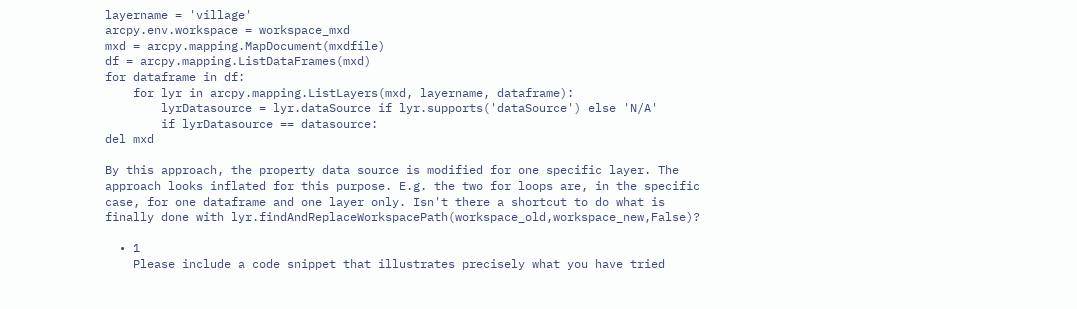layername = 'village'
arcpy.env.workspace = workspace_mxd
mxd = arcpy.mapping.MapDocument(mxdfile)
df = arcpy.mapping.ListDataFrames(mxd)
for dataframe in df:
    for lyr in arcpy.mapping.ListLayers(mxd, layername, dataframe):
        lyrDatasource = lyr.dataSource if lyr.supports('dataSource') else 'N/A'
        if lyrDatasource == datasource:
del mxd

By this approach, the property data source is modified for one specific layer. The approach looks inflated for this purpose. E.g. the two for loops are, in the specific case, for one dataframe and one layer only. Isn't there a shortcut to do what is finally done with lyr.findAndReplaceWorkspacePath(workspace_old,workspace_new,False)?

  • 1
    Please include a code snippet that illustrates precisely what you have tried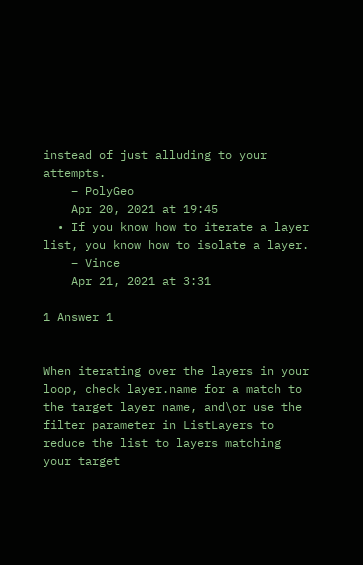instead of just alluding to your attempts.
    – PolyGeo
    Apr 20, 2021 at 19:45
  • If you know how to iterate a layer list, you know how to isolate a layer.
    – Vince
    Apr 21, 2021 at 3:31

1 Answer 1


When iterating over the layers in your loop, check layer.name for a match to the target layer name, and\or use the filter parameter in ListLayers to reduce the list to layers matching your target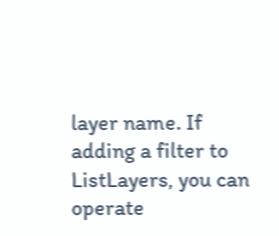layer name. If adding a filter to ListLayers, you can operate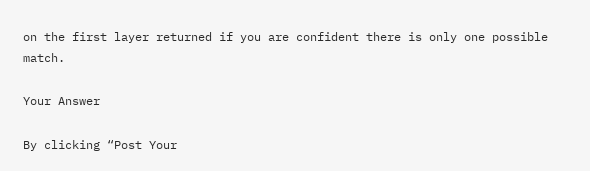on the first layer returned if you are confident there is only one possible match.

Your Answer

By clicking “Post Your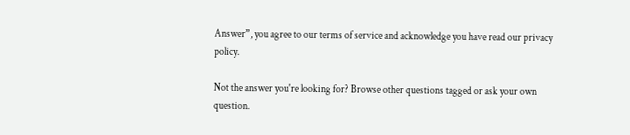Answer”, you agree to our terms of service and acknowledge you have read our privacy policy.

Not the answer you're looking for? Browse other questions tagged or ask your own question.